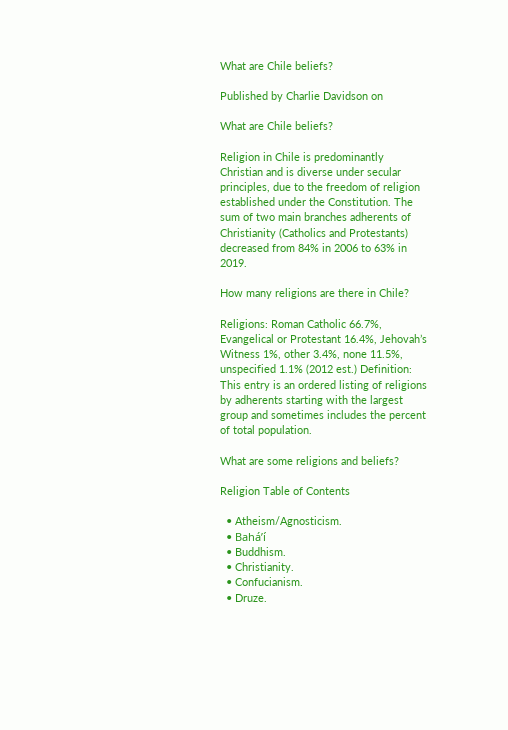What are Chile beliefs?

Published by Charlie Davidson on

What are Chile beliefs?

Religion in Chile is predominantly Christian and is diverse under secular principles, due to the freedom of religion established under the Constitution. The sum of two main branches adherents of Christianity (Catholics and Protestants) decreased from 84% in 2006 to 63% in 2019.

How many religions are there in Chile?

Religions: Roman Catholic 66.7%, Evangelical or Protestant 16.4%, Jehovah’s Witness 1%, other 3.4%, none 11.5%, unspecified 1.1% (2012 est.) Definition: This entry is an ordered listing of religions by adherents starting with the largest group and sometimes includes the percent of total population.

What are some religions and beliefs?

Religion Table of Contents

  • Atheism/Agnosticism.
  • Bahá’í
  • Buddhism.
  • Christianity.
  • Confucianism.
  • Druze.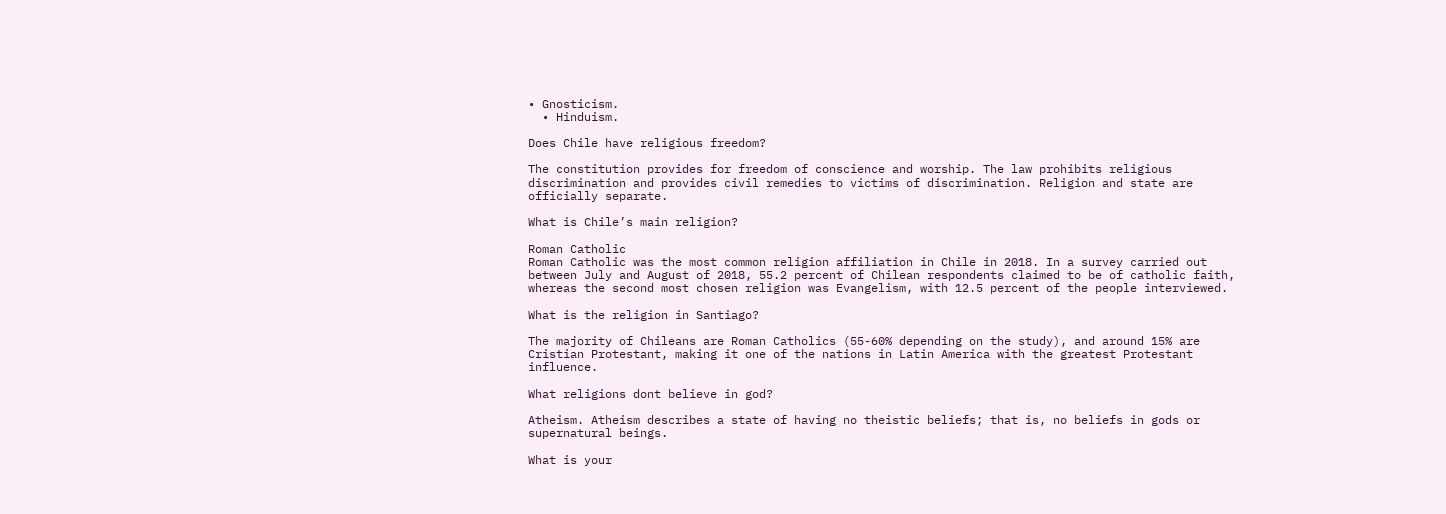• Gnosticism.
  • Hinduism.

Does Chile have religious freedom?

The constitution provides for freedom of conscience and worship. The law prohibits religious discrimination and provides civil remedies to victims of discrimination. Religion and state are officially separate.

What is Chile’s main religion?

Roman Catholic
Roman Catholic was the most common religion affiliation in Chile in 2018. In a survey carried out between July and August of 2018, 55.2 percent of Chilean respondents claimed to be of catholic faith, whereas the second most chosen religion was Evangelism, with 12.5 percent of the people interviewed.

What is the religion in Santiago?

The majority of Chileans are Roman Catholics (55-60% depending on the study), and around 15% are Cristian Protestant, making it one of the nations in Latin America with the greatest Protestant influence.

What religions dont believe in god?

Atheism. Atheism describes a state of having no theistic beliefs; that is, no beliefs in gods or supernatural beings.

What is your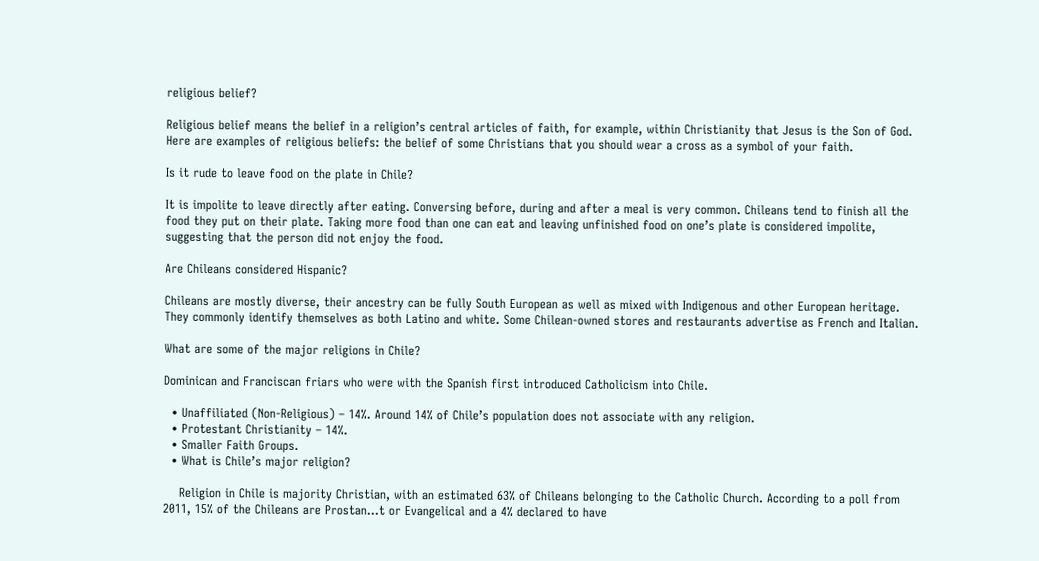religious belief?

Religious belief means the belief in a religion’s central articles of faith, for example, within Christianity that Jesus is the Son of God. Here are examples of religious beliefs: the belief of some Christians that you should wear a cross as a symbol of your faith.

Is it rude to leave food on the plate in Chile?

It is impolite to leave directly after eating. Conversing before, during and after a meal is very common. Chileans tend to finish all the food they put on their plate. Taking more food than one can eat and leaving unfinished food on one’s plate is considered impolite, suggesting that the person did not enjoy the food.

Are Chileans considered Hispanic?

Chileans are mostly diverse, their ancestry can be fully South European as well as mixed with Indigenous and other European heritage. They commonly identify themselves as both Latino and white. Some Chilean-owned stores and restaurants advertise as French and Italian.

What are some of the major religions in Chile?

Dominican and Franciscan friars who were with the Spanish first introduced Catholicism into Chile.

  • Unaffiliated (Non-Religious) – 14%. Around 14% of Chile’s population does not associate with any religion.
  • Protestant Christianity – 14%.
  • Smaller Faith Groups.
  • What is Chile’s major religion?

    Religion in Chile is majority Christian, with an estimated 63% of Chileans belonging to the Catholic Church. According to a poll from 2011, 15% of the Chileans are Prostan…t or Evangelical and a 4% declared to have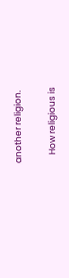another religion.

    How religious is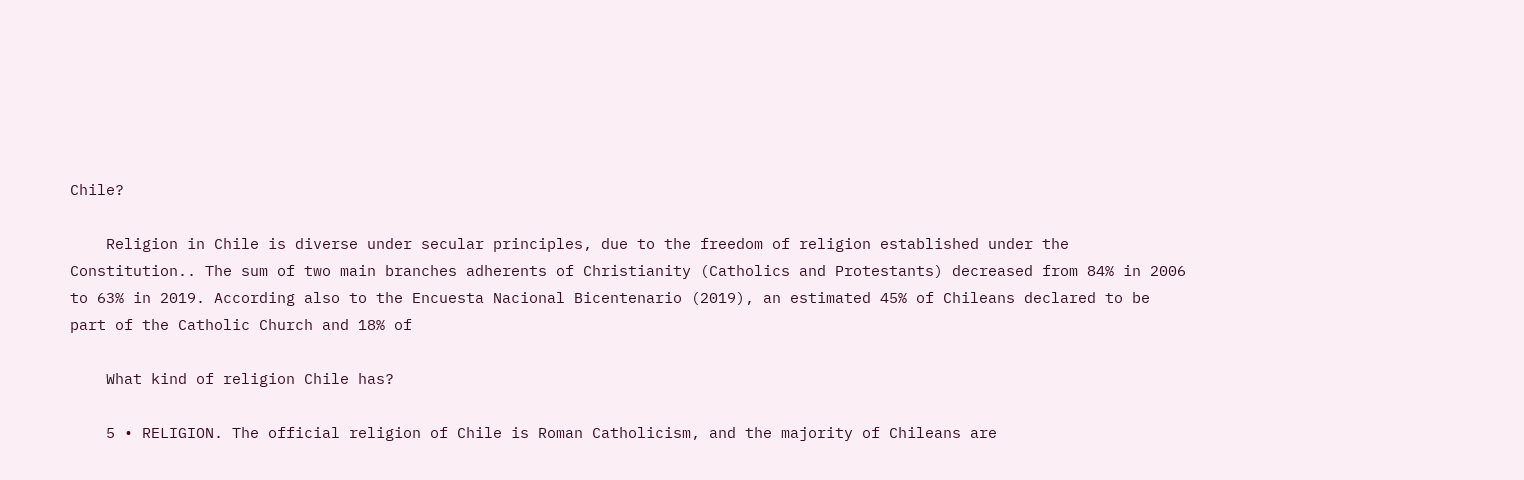Chile?

    Religion in Chile is diverse under secular principles, due to the freedom of religion established under the Constitution.. The sum of two main branches adherents of Christianity (Catholics and Protestants) decreased from 84% in 2006 to 63% in 2019. According also to the Encuesta Nacional Bicentenario (2019), an estimated 45% of Chileans declared to be part of the Catholic Church and 18% of

    What kind of religion Chile has?

    5 • RELIGION. The official religion of Chile is Roman Catholicism, and the majority of Chileans are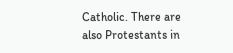Catholic. There are also Protestants in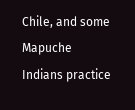Chile, and some Mapuche Indians practice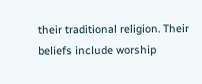their traditional religion. Their beliefs include worship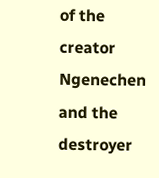of the creator Ngenechen and the destroyer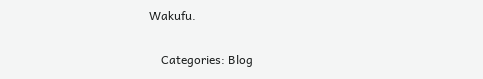Wakufu.

    Categories: Blog